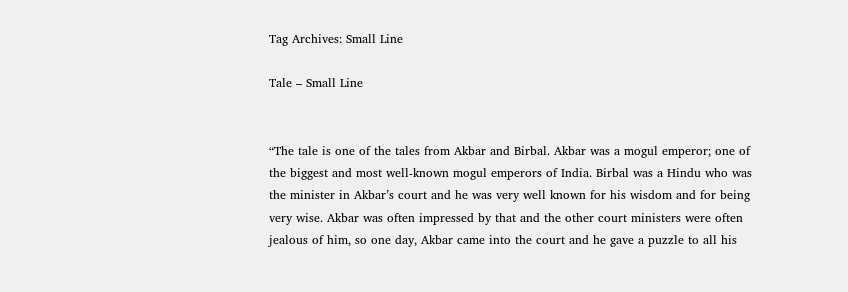Tag Archives: Small Line

Tale – Small Line


“The tale is one of the tales from Akbar and Birbal. Akbar was a mogul emperor; one of the biggest and most well-known mogul emperors of India. Birbal was a Hindu who was the minister in Akbar’s court and he was very well known for his wisdom and for being very wise. Akbar was often impressed by that and the other court ministers were often jealous of him, so one day, Akbar came into the court and he gave a puzzle to all his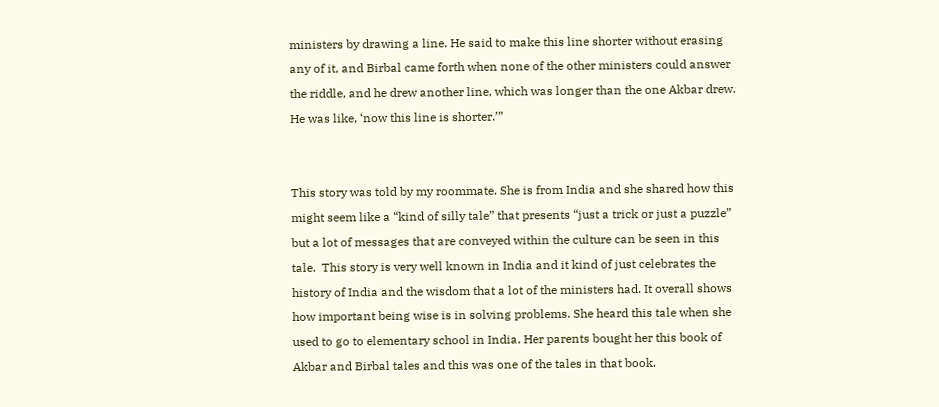ministers by drawing a line. He said to make this line shorter without erasing any of it, and Birbal came forth when none of the other ministers could answer the riddle, and he drew another line, which was longer than the one Akbar drew. He was like, ‘now this line is shorter.’”


This story was told by my roommate. She is from India and she shared how this might seem like a “kind of silly tale” that presents “just a trick or just a puzzle” but a lot of messages that are conveyed within the culture can be seen in this tale.  This story is very well known in India and it kind of just celebrates the history of India and the wisdom that a lot of the ministers had. It overall shows how important being wise is in solving problems. She heard this tale when she used to go to elementary school in India. Her parents bought her this book of Akbar and Birbal tales and this was one of the tales in that book.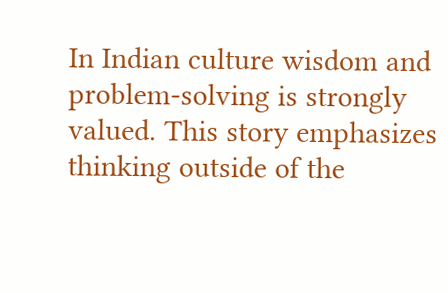In Indian culture wisdom and problem-solving is strongly valued. This story emphasizes thinking outside of the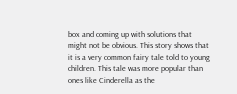box and coming up with solutions that might not be obvious. This story shows that it is a very common fairy tale told to young children. This tale was more popular than ones like Cinderella as the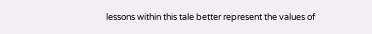lessons within this tale better represent the values of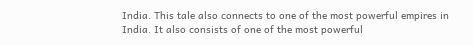India. This tale also connects to one of the most powerful empires in India. It also consists of one of the most powerful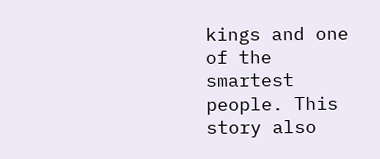kings and one of the smartest people. This story also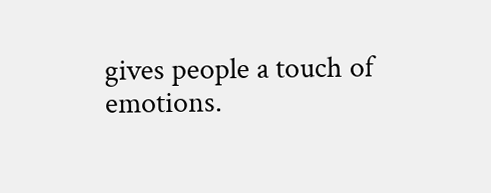gives people a touch of emotions.